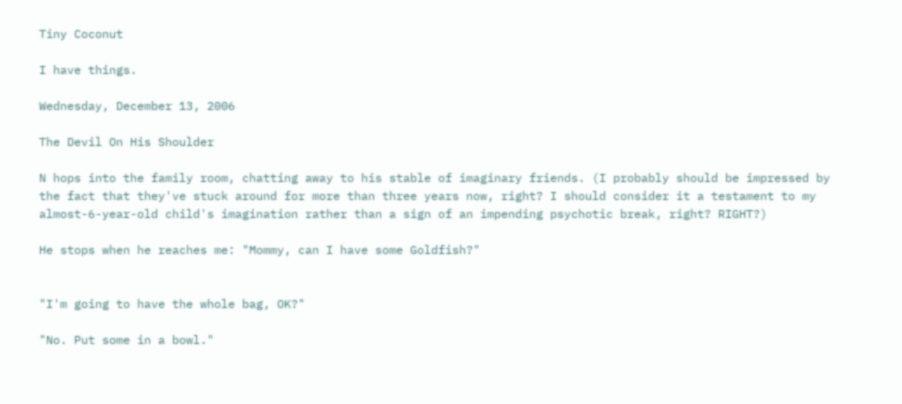Tiny Coconut

I have things.

Wednesday, December 13, 2006

The Devil On His Shoulder

N hops into the family room, chatting away to his stable of imaginary friends. (I probably should be impressed by the fact that they've stuck around for more than three years now, right? I should consider it a testament to my almost-6-year-old child's imagination rather than a sign of an impending psychotic break, right? RIGHT?)

He stops when he reaches me: "Mommy, can I have some Goldfish?"


"I'm going to have the whole bag, OK?"

"No. Put some in a bowl."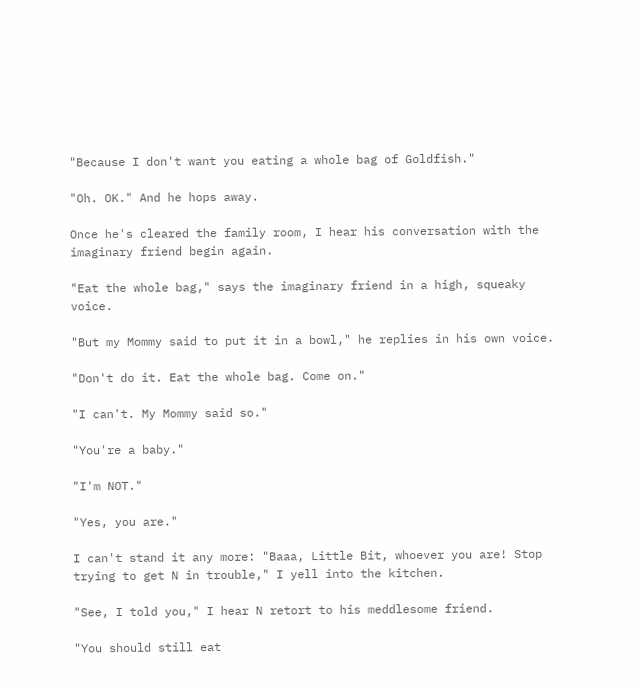"Because I don't want you eating a whole bag of Goldfish."

"Oh. OK." And he hops away.

Once he's cleared the family room, I hear his conversation with the imaginary friend begin again.

"Eat the whole bag," says the imaginary friend in a high, squeaky voice.

"But my Mommy said to put it in a bowl," he replies in his own voice.

"Don't do it. Eat the whole bag. Come on."

"I can't. My Mommy said so."

"You're a baby."

"I'm NOT."

"Yes, you are."

I can't stand it any more: "Baaa, Little Bit, whoever you are! Stop trying to get N in trouble," I yell into the kitchen.

"See, I told you," I hear N retort to his meddlesome friend.

"You should still eat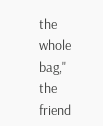the whole bag," the friend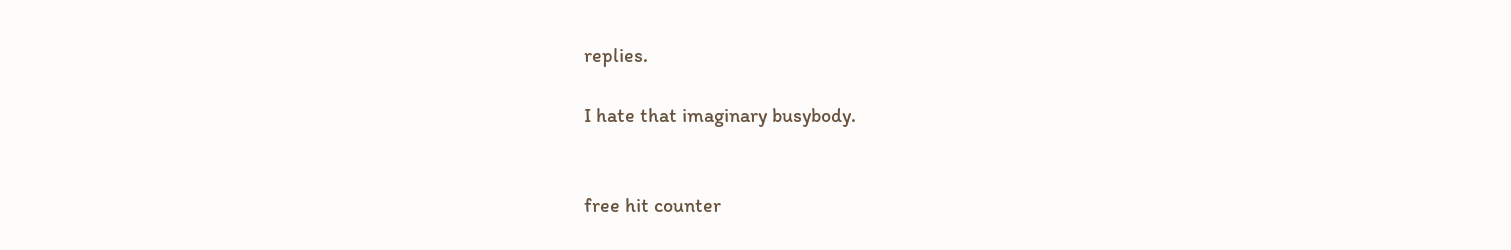replies.

I hate that imaginary busybody.


free hit counter